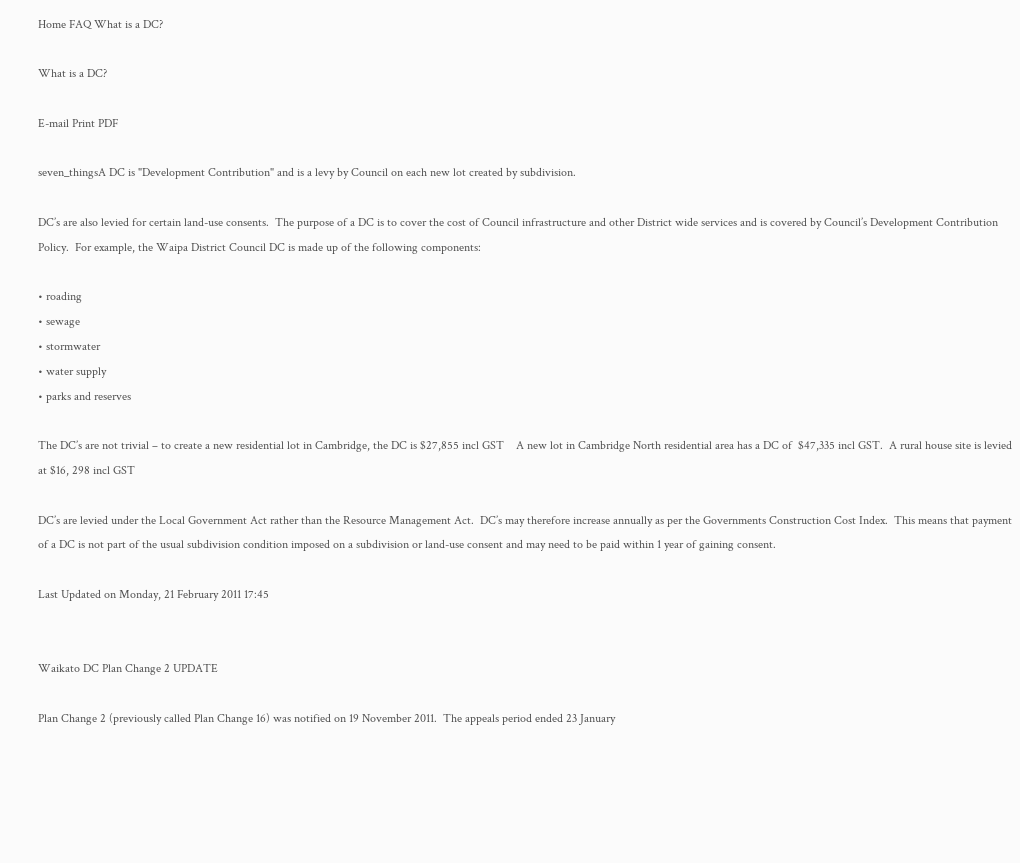Home FAQ What is a DC?

What is a DC?

E-mail Print PDF

seven_thingsA DC is "Development Contribution" and is a levy by Council on each new lot created by subdivision.

DC’s are also levied for certain land-use consents.  The purpose of a DC is to cover the cost of Council infrastructure and other District wide services and is covered by Council’s Development Contribution Policy.  For example, the Waipa District Council DC is made up of the following components:

• roading
• sewage
• stormwater
• water supply
• parks and reserves

The DC’s are not trivial – to create a new residential lot in Cambridge, the DC is $27,855 incl GST    A new lot in Cambridge North residential area has a DC of  $47,335 incl GST.  A rural house site is levied at $16, 298 incl GST

DC’s are levied under the Local Government Act rather than the Resource Management Act.  DC’s may therefore increase annually as per the Governments Construction Cost Index.  This means that payment of a DC is not part of the usual subdivision condition imposed on a subdivision or land-use consent and may need to be paid within 1 year of gaining consent.

Last Updated on Monday, 21 February 2011 17:45


Waikato DC Plan Change 2 UPDATE

Plan Change 2 (previously called Plan Change 16) was notified on 19 November 2011.  The appeals period ended 23 January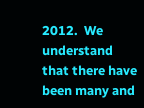2012.  We understand that there have been many and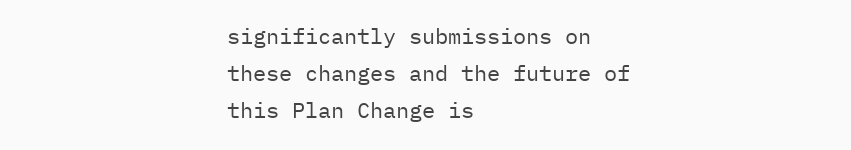significantly submissions on these changes and the future of this Plan Change is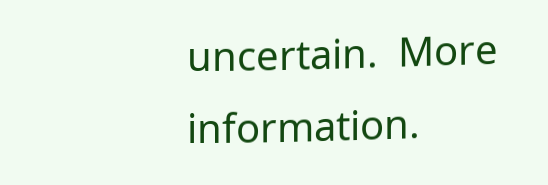uncertain.  More information.